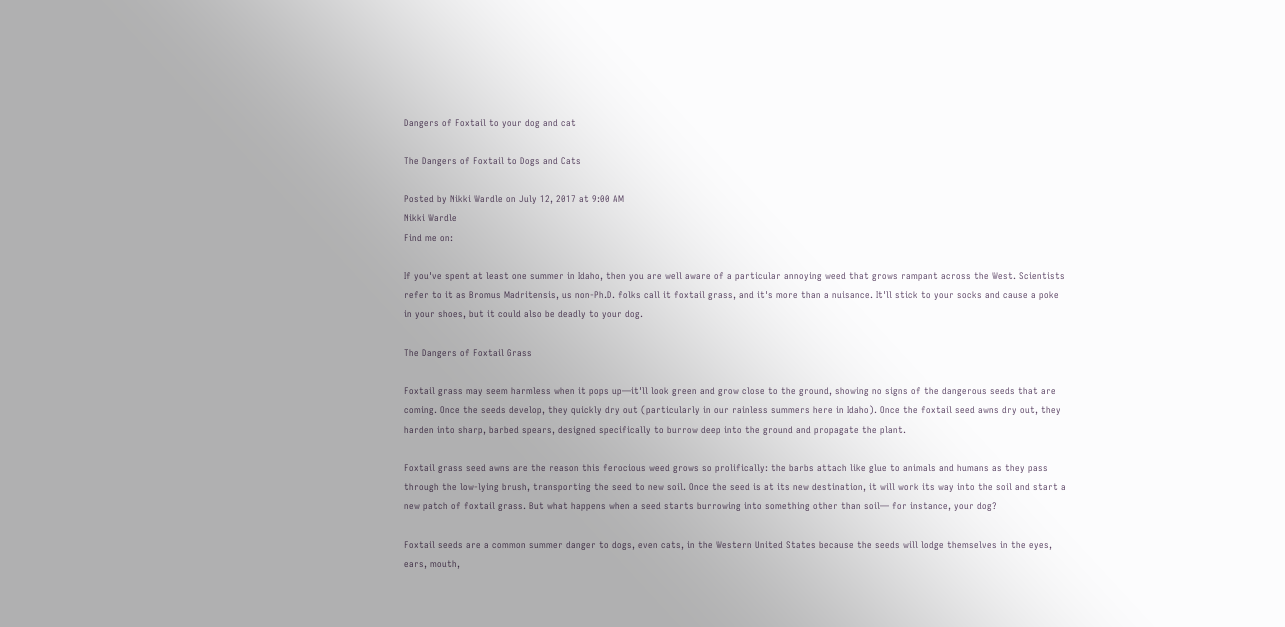Dangers of Foxtail to your dog and cat

The Dangers of Foxtail to Dogs and Cats

Posted by Nikki Wardle on July 12, 2017 at 9:00 AM
Nikki Wardle
Find me on:

If you've spent at least one summer in Idaho, then you are well aware of a particular annoying weed that grows rampant across the West. Scientists refer to it as Bromus Madritensis, us non-Ph.D. folks call it foxtail grass, and it's more than a nuisance. It'll stick to your socks and cause a poke in your shoes, but it could also be deadly to your dog.

The Dangers of Foxtail Grass

Foxtail grass may seem harmless when it pops up—it'll look green and grow close to the ground, showing no signs of the dangerous seeds that are coming. Once the seeds develop, they quickly dry out (particularly in our rainless summers here in Idaho). Once the foxtail seed awns dry out, they harden into sharp, barbed spears, designed specifically to burrow deep into the ground and propagate the plant.

Foxtail grass seed awns are the reason this ferocious weed grows so prolifically: the barbs attach like glue to animals and humans as they pass through the low-lying brush, transporting the seed to new soil. Once the seed is at its new destination, it will work its way into the soil and start a new patch of foxtail grass. But what happens when a seed starts burrowing into something other than soil— for instance, your dog?

Foxtail seeds are a common summer danger to dogs, even cats, in the Western United States because the seeds will lodge themselves in the eyes, ears, mouth,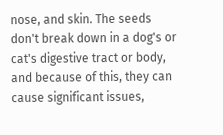nose, and skin. The seeds don't break down in a dog's or cat's digestive tract or body, and because of this, they can cause significant issues,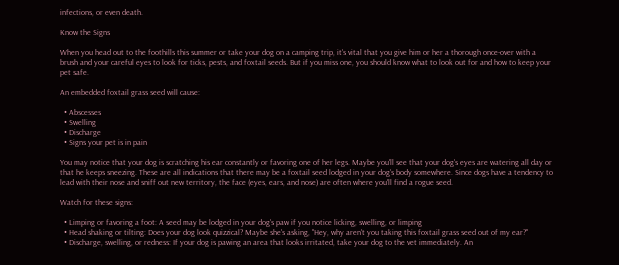infections, or even death.

Know the Signs

When you head out to the foothills this summer or take your dog on a camping trip, it's vital that you give him or her a thorough once-over with a brush and your careful eyes to look for ticks, pests, and foxtail seeds. But if you miss one, you should know what to look out for and how to keep your pet safe.

An embedded foxtail grass seed will cause:

  • Abscesses
  • Swelling
  • Discharge
  • Signs your pet is in pain

You may notice that your dog is scratching his ear constantly or favoring one of her legs. Maybe you'll see that your dog's eyes are watering all day or that he keeps sneezing. These are all indications that there may be a foxtail seed lodged in your dog's body somewhere. Since dogs have a tendency to lead with their nose and sniff out new territory, the face (eyes, ears, and nose) are often where you'll find a rogue seed.

Watch for these signs:

  • Limping or favoring a foot: A seed may be lodged in your dog's paw if you notice licking, swelling, or limping
  • Head shaking or tilting: Does your dog look quizzical? Maybe she's asking, "Hey, why aren't you taking this foxtail grass seed out of my ear?"
  • Discharge, swelling, or redness: If your dog is pawing an area that looks irritated, take your dog to the vet immediately. An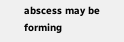abscess may be forming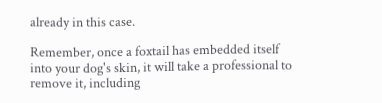already in this case.

Remember, once a foxtail has embedded itself into your dog's skin, it will take a professional to remove it, including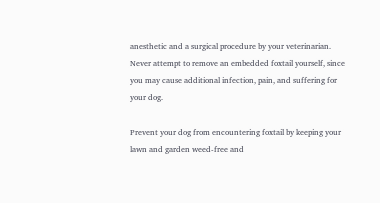anesthetic and a surgical procedure by your veterinarian. Never attempt to remove an embedded foxtail yourself, since you may cause additional infection, pain, and suffering for your dog.

Prevent your dog from encountering foxtail by keeping your lawn and garden weed-free and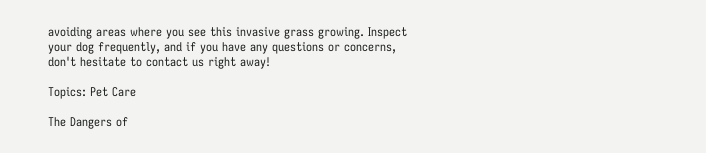avoiding areas where you see this invasive grass growing. Inspect your dog frequently, and if you have any questions or concerns, don't hesitate to contact us right away!

Topics: Pet Care

The Dangers of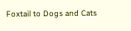Foxtail to Dogs and Cats